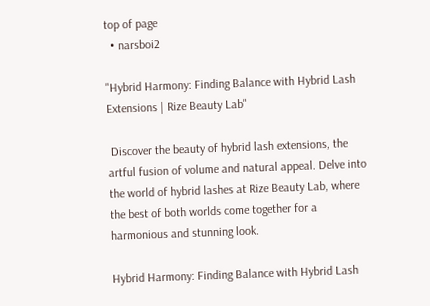top of page
  • narsboi2

"Hybrid Harmony: Finding Balance with Hybrid Lash Extensions | Rize Beauty Lab"

 Discover the beauty of hybrid lash extensions, the artful fusion of volume and natural appeal. Delve into the world of hybrid lashes at Rize Beauty Lab, where the best of both worlds come together for a harmonious and stunning look.

Hybrid Harmony: Finding Balance with Hybrid Lash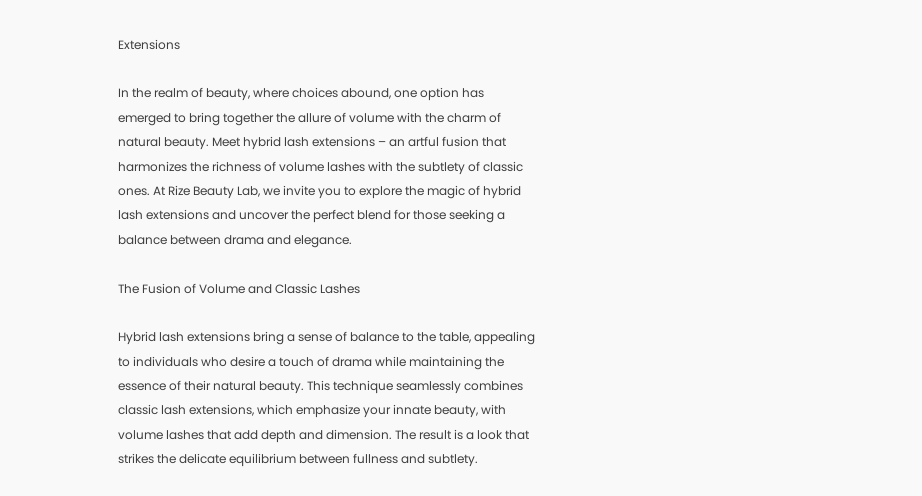Extensions

In the realm of beauty, where choices abound, one option has emerged to bring together the allure of volume with the charm of natural beauty. Meet hybrid lash extensions – an artful fusion that harmonizes the richness of volume lashes with the subtlety of classic ones. At Rize Beauty Lab, we invite you to explore the magic of hybrid lash extensions and uncover the perfect blend for those seeking a balance between drama and elegance.

The Fusion of Volume and Classic Lashes

Hybrid lash extensions bring a sense of balance to the table, appealing to individuals who desire a touch of drama while maintaining the essence of their natural beauty. This technique seamlessly combines classic lash extensions, which emphasize your innate beauty, with volume lashes that add depth and dimension. The result is a look that strikes the delicate equilibrium between fullness and subtlety.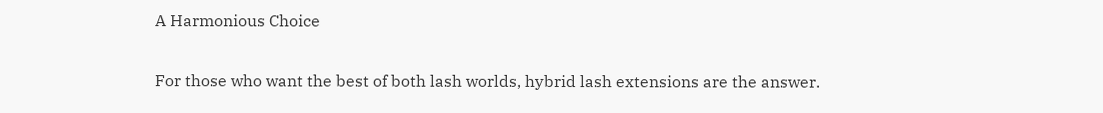A Harmonious Choice

For those who want the best of both lash worlds, hybrid lash extensions are the answer.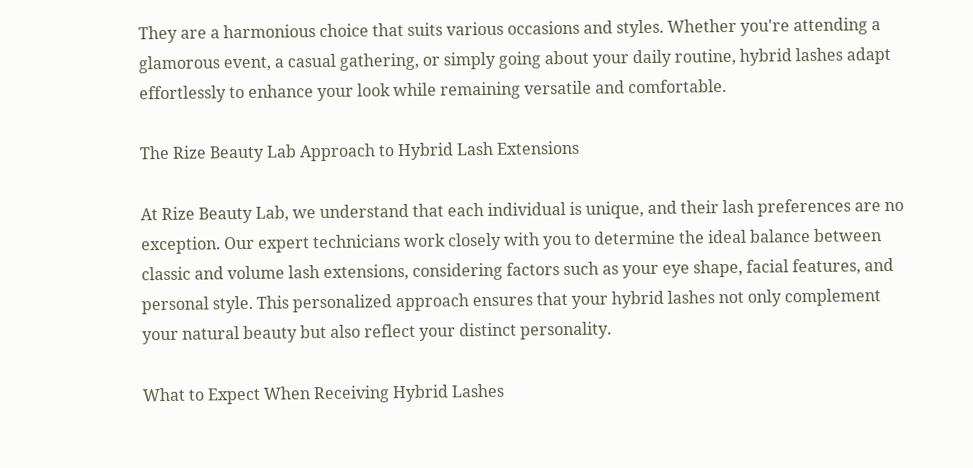They are a harmonious choice that suits various occasions and styles. Whether you're attending a glamorous event, a casual gathering, or simply going about your daily routine, hybrid lashes adapt effortlessly to enhance your look while remaining versatile and comfortable.

The Rize Beauty Lab Approach to Hybrid Lash Extensions

At Rize Beauty Lab, we understand that each individual is unique, and their lash preferences are no exception. Our expert technicians work closely with you to determine the ideal balance between classic and volume lash extensions, considering factors such as your eye shape, facial features, and personal style. This personalized approach ensures that your hybrid lashes not only complement your natural beauty but also reflect your distinct personality.

What to Expect When Receiving Hybrid Lashes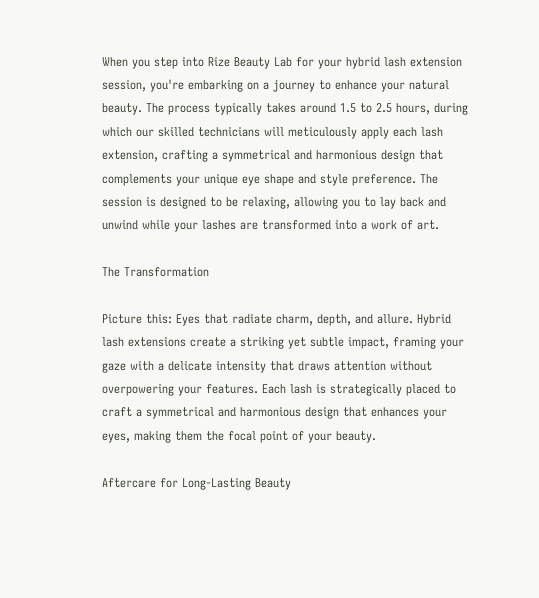When you step into Rize Beauty Lab for your hybrid lash extension session, you're embarking on a journey to enhance your natural beauty. The process typically takes around 1.5 to 2.5 hours, during which our skilled technicians will meticulously apply each lash extension, crafting a symmetrical and harmonious design that complements your unique eye shape and style preference. The session is designed to be relaxing, allowing you to lay back and unwind while your lashes are transformed into a work of art.

The Transformation

Picture this: Eyes that radiate charm, depth, and allure. Hybrid lash extensions create a striking yet subtle impact, framing your gaze with a delicate intensity that draws attention without overpowering your features. Each lash is strategically placed to craft a symmetrical and harmonious design that enhances your eyes, making them the focal point of your beauty.

Aftercare for Long-Lasting Beauty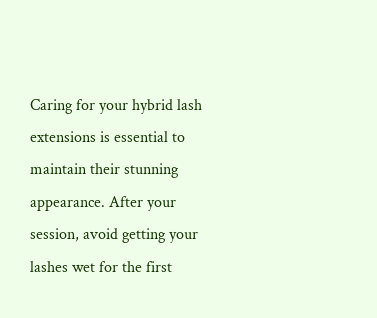Caring for your hybrid lash extensions is essential to maintain their stunning appearance. After your session, avoid getting your lashes wet for the first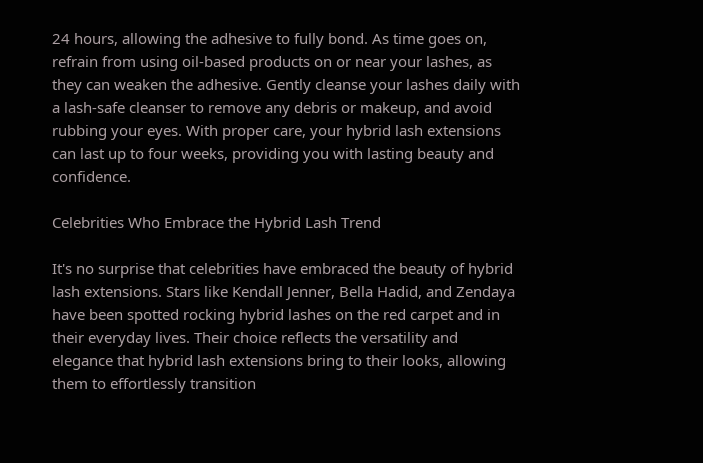24 hours, allowing the adhesive to fully bond. As time goes on, refrain from using oil-based products on or near your lashes, as they can weaken the adhesive. Gently cleanse your lashes daily with a lash-safe cleanser to remove any debris or makeup, and avoid rubbing your eyes. With proper care, your hybrid lash extensions can last up to four weeks, providing you with lasting beauty and confidence.

Celebrities Who Embrace the Hybrid Lash Trend

It's no surprise that celebrities have embraced the beauty of hybrid lash extensions. Stars like Kendall Jenner, Bella Hadid, and Zendaya have been spotted rocking hybrid lashes on the red carpet and in their everyday lives. Their choice reflects the versatility and elegance that hybrid lash extensions bring to their looks, allowing them to effortlessly transition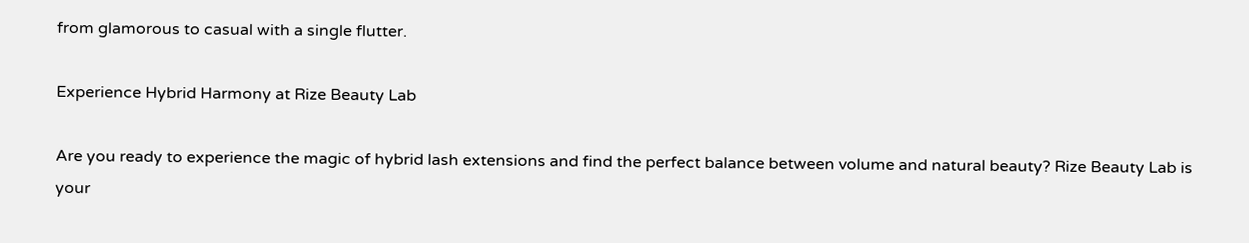from glamorous to casual with a single flutter.

Experience Hybrid Harmony at Rize Beauty Lab

Are you ready to experience the magic of hybrid lash extensions and find the perfect balance between volume and natural beauty? Rize Beauty Lab is your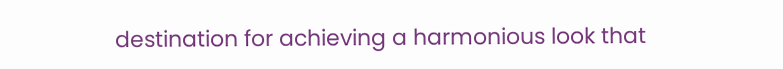destination for achieving a harmonious look that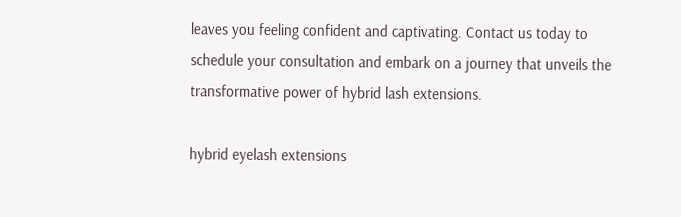leaves you feeling confident and captivating. Contact us today to schedule your consultation and embark on a journey that unveils the transformative power of hybrid lash extensions.

hybrid eyelash extensions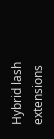Hybrid lash extensions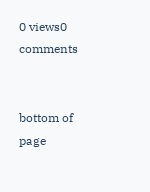0 views0 comments


bottom of page